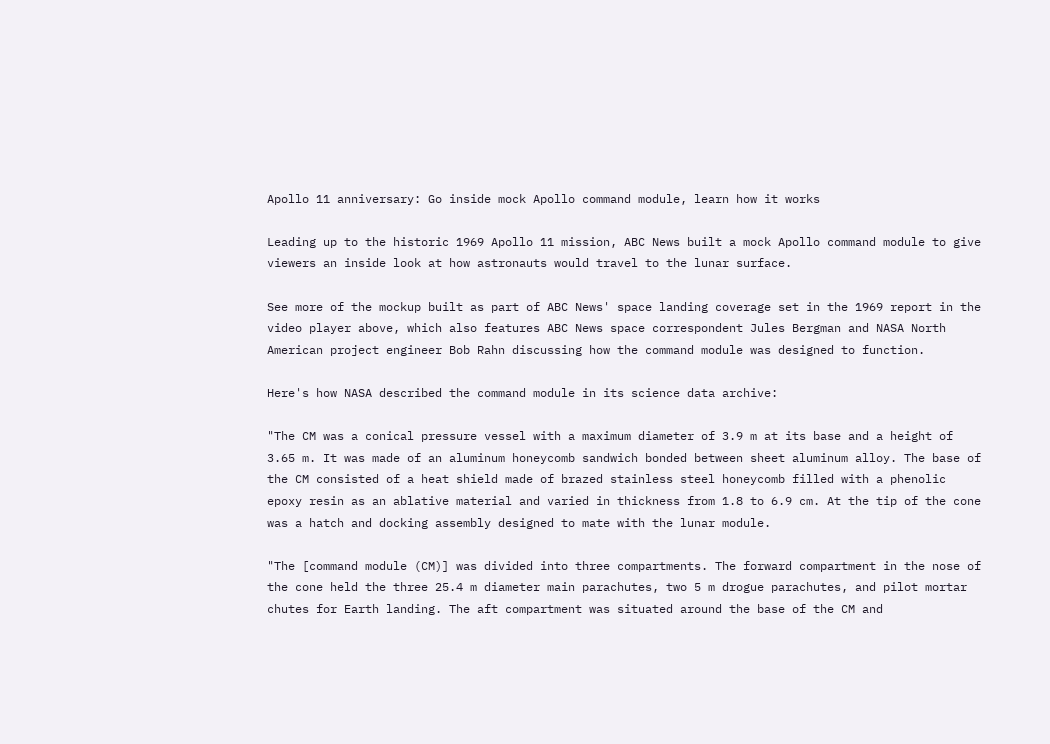Apollo 11 anniversary: Go inside mock Apollo command module, learn how it works

Leading up to the historic 1969 Apollo 11 mission, ABC News built a mock Apollo command module to give viewers an inside look at how astronauts would travel to the lunar surface.

See more of the mockup built as part of ABC News' space landing coverage set in the 1969 report in the video player above, which also features ABC News space correspondent Jules Bergman and NASA North American project engineer Bob Rahn discussing how the command module was designed to function.

Here's how NASA described the command module in its science data archive:

"The CM was a conical pressure vessel with a maximum diameter of 3.9 m at its base and a height of 3.65 m. It was made of an aluminum honeycomb sandwich bonded between sheet aluminum alloy. The base of the CM consisted of a heat shield made of brazed stainless steel honeycomb filled with a phenolic epoxy resin as an ablative material and varied in thickness from 1.8 to 6.9 cm. At the tip of the cone was a hatch and docking assembly designed to mate with the lunar module.

"The [command module (CM)] was divided into three compartments. The forward compartment in the nose of the cone held the three 25.4 m diameter main parachutes, two 5 m drogue parachutes, and pilot mortar chutes for Earth landing. The aft compartment was situated around the base of the CM and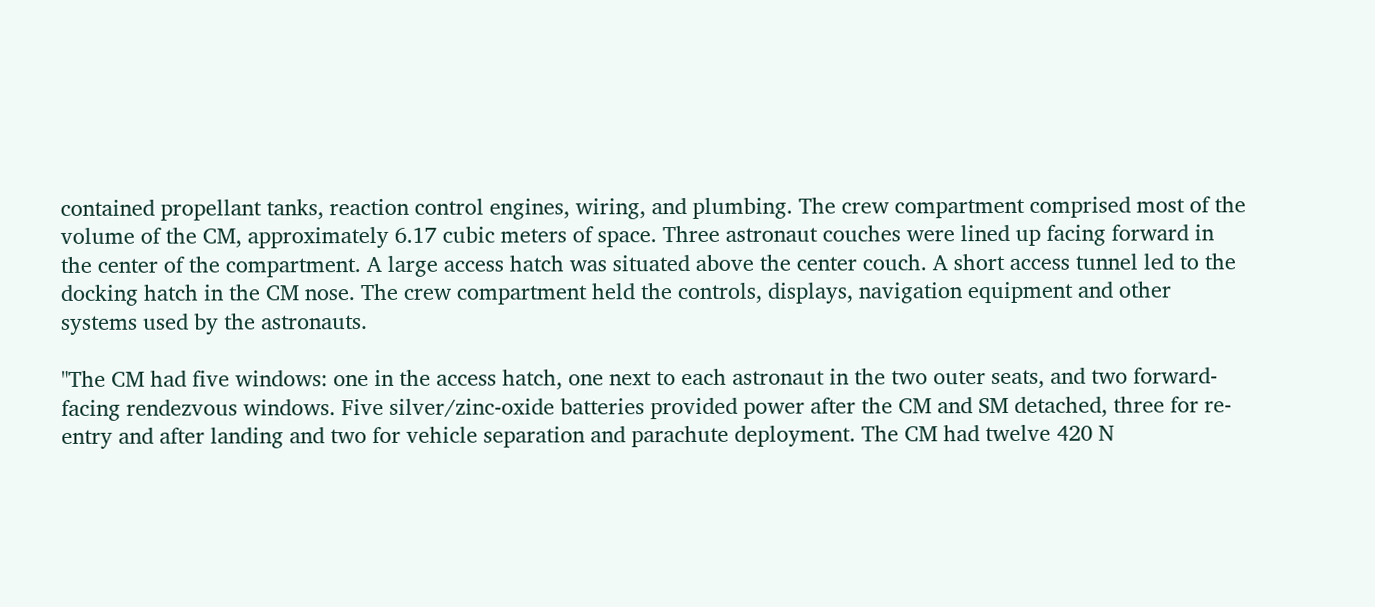contained propellant tanks, reaction control engines, wiring, and plumbing. The crew compartment comprised most of the volume of the CM, approximately 6.17 cubic meters of space. Three astronaut couches were lined up facing forward in the center of the compartment. A large access hatch was situated above the center couch. A short access tunnel led to the docking hatch in the CM nose. The crew compartment held the controls, displays, navigation equipment and other systems used by the astronauts.

"The CM had five windows: one in the access hatch, one next to each astronaut in the two outer seats, and two forward-facing rendezvous windows. Five silver/zinc-oxide batteries provided power after the CM and SM detached, three for re-entry and after landing and two for vehicle separation and parachute deployment. The CM had twelve 420 N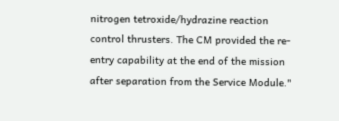nitrogen tetroxide/hydrazine reaction control thrusters. The CM provided the re-entry capability at the end of the mission after separation from the Service Module."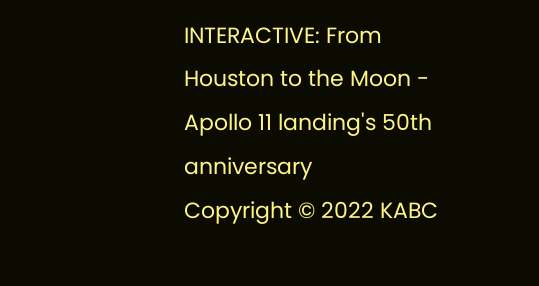INTERACTIVE: From Houston to the Moon - Apollo 11 landing's 50th anniversary
Copyright © 2022 KABC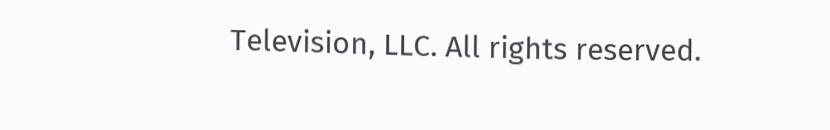Television, LLC. All rights reserved.